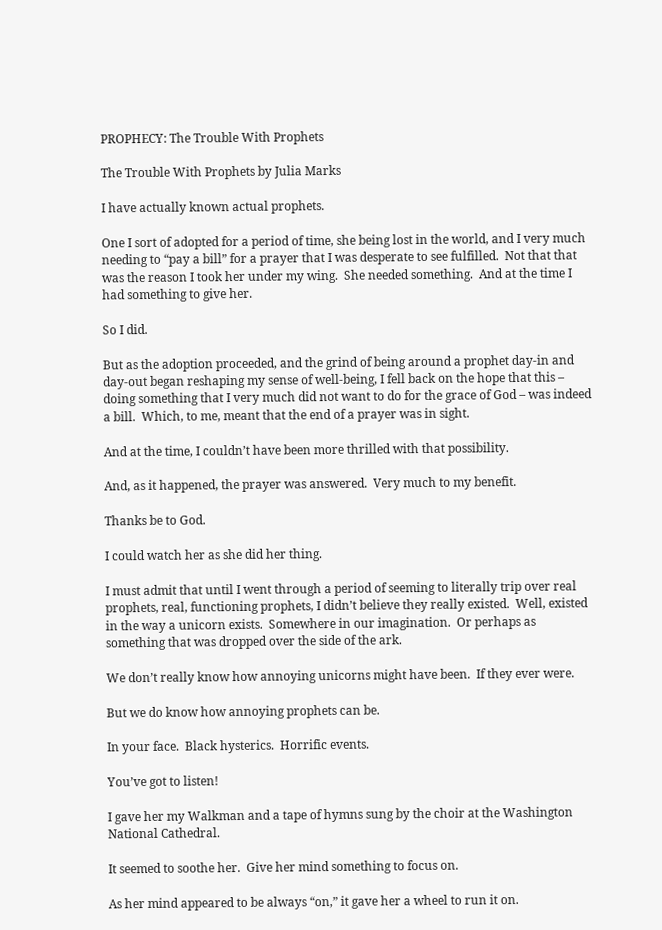PROPHECY: The Trouble With Prophets

The Trouble With Prophets by Julia Marks

I have actually known actual prophets.

One I sort of adopted for a period of time, she being lost in the world, and I very much needing to “pay a bill” for a prayer that I was desperate to see fulfilled.  Not that that was the reason I took her under my wing.  She needed something.  And at the time I had something to give her.

So I did.

But as the adoption proceeded, and the grind of being around a prophet day-in and day-out began reshaping my sense of well-being, I fell back on the hope that this – doing something that I very much did not want to do for the grace of God – was indeed a bill.  Which, to me, meant that the end of a prayer was in sight.

And at the time, I couldn’t have been more thrilled with that possibility.

And, as it happened, the prayer was answered.  Very much to my benefit.

Thanks be to God.

I could watch her as she did her thing.

I must admit that until I went through a period of seeming to literally trip over real prophets, real, functioning prophets, I didn’t believe they really existed.  Well, existed in the way a unicorn exists.  Somewhere in our imagination.  Or perhaps as something that was dropped over the side of the ark.

We don’t really know how annoying unicorns might have been.  If they ever were.

But we do know how annoying prophets can be.

In your face.  Black hysterics.  Horrific events.

You’ve got to listen!

I gave her my Walkman and a tape of hymns sung by the choir at the Washington National Cathedral.

It seemed to soothe her.  Give her mind something to focus on.

As her mind appeared to be always “on,” it gave her a wheel to run it on.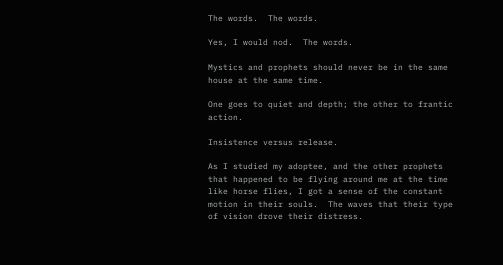The words.  The words.

Yes, I would nod.  The words.

Mystics and prophets should never be in the same house at the same time.

One goes to quiet and depth; the other to frantic action.

Insistence versus release.

As I studied my adoptee, and the other prophets that happened to be flying around me at the time like horse flies, I got a sense of the constant motion in their souls.  The waves that their type of vision drove their distress.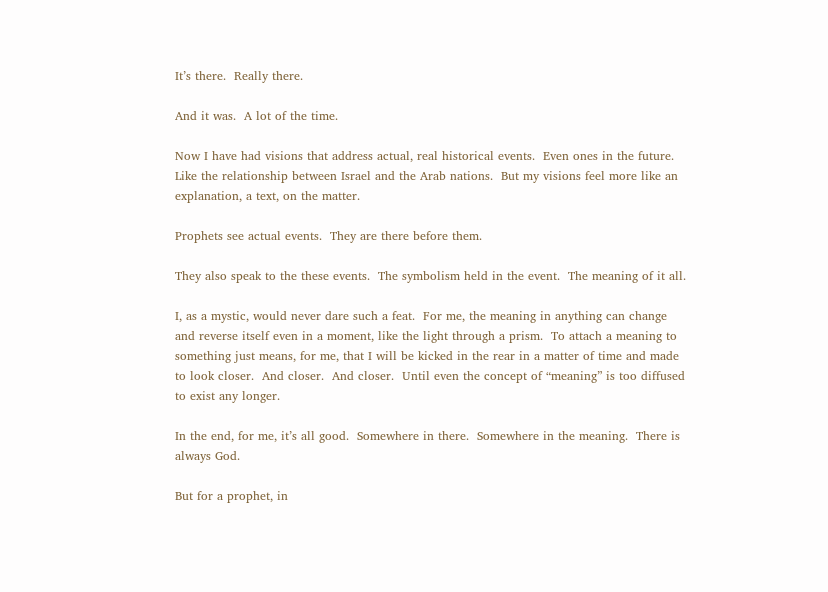It’s there.  Really there.

And it was.  A lot of the time.

Now I have had visions that address actual, real historical events.  Even ones in the future.  Like the relationship between Israel and the Arab nations.  But my visions feel more like an explanation, a text, on the matter.

Prophets see actual events.  They are there before them.

They also speak to the these events.  The symbolism held in the event.  The meaning of it all.

I, as a mystic, would never dare such a feat.  For me, the meaning in anything can change and reverse itself even in a moment, like the light through a prism.  To attach a meaning to something just means, for me, that I will be kicked in the rear in a matter of time and made to look closer.  And closer.  And closer.  Until even the concept of “meaning” is too diffused to exist any longer.

In the end, for me, it’s all good.  Somewhere in there.  Somewhere in the meaning.  There is always God.

But for a prophet, in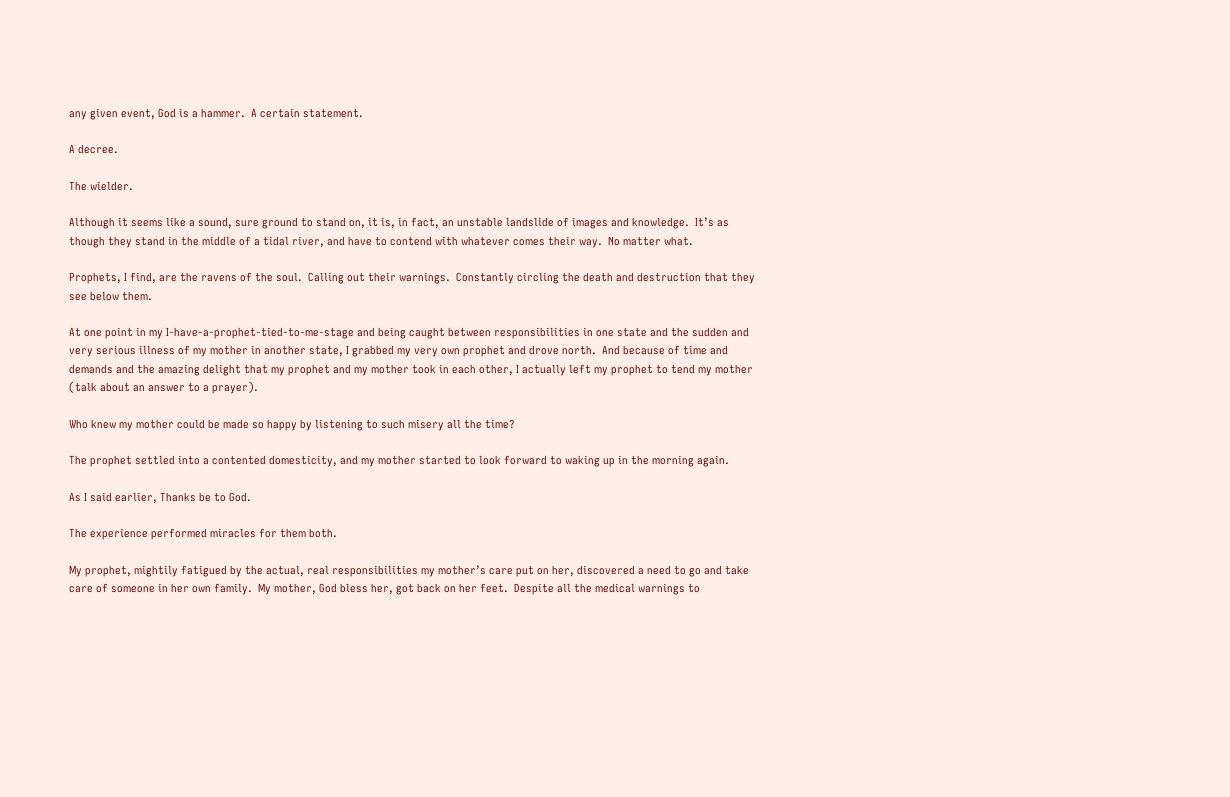any given event, God is a hammer.  A certain statement.

A decree.

The wielder.

Although it seems like a sound, sure ground to stand on, it is, in fact, an unstable landslide of images and knowledge.  It’s as though they stand in the middle of a tidal river, and have to contend with whatever comes their way.  No matter what.

Prophets, I find, are the ravens of the soul.  Calling out their warnings.  Constantly circling the death and destruction that they see below them.

At one point in my I-have-a-prophet-tied-to-me-stage and being caught between responsibilities in one state and the sudden and very serious illness of my mother in another state, I grabbed my very own prophet and drove north.  And because of time and demands and the amazing delight that my prophet and my mother took in each other, I actually left my prophet to tend my mother (talk about an answer to a prayer).

Who knew my mother could be made so happy by listening to such misery all the time?

The prophet settled into a contented domesticity, and my mother started to look forward to waking up in the morning again.

As I said earlier, Thanks be to God.

The experience performed miracles for them both.

My prophet, mightily fatigued by the actual, real responsibilities my mother’s care put on her, discovered a need to go and take care of someone in her own family.  My mother, God bless her, got back on her feet.  Despite all the medical warnings to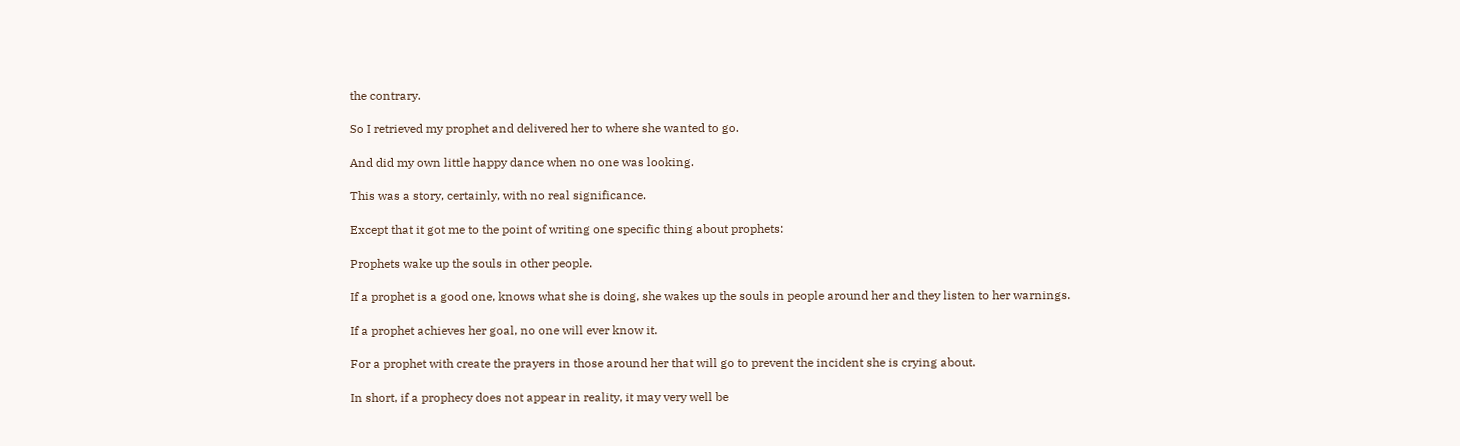the contrary.

So I retrieved my prophet and delivered her to where she wanted to go.

And did my own little happy dance when no one was looking.

This was a story, certainly, with no real significance.

Except that it got me to the point of writing one specific thing about prophets:

Prophets wake up the souls in other people.

If a prophet is a good one, knows what she is doing, she wakes up the souls in people around her and they listen to her warnings.

If a prophet achieves her goal, no one will ever know it.

For a prophet with create the prayers in those around her that will go to prevent the incident she is crying about.

In short, if a prophecy does not appear in reality, it may very well be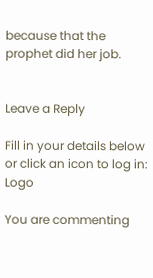because that the prophet did her job.


Leave a Reply

Fill in your details below or click an icon to log in: Logo

You are commenting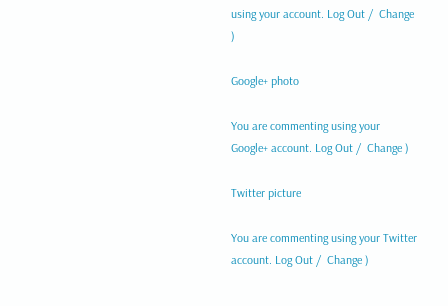using your account. Log Out /  Change )

Google+ photo

You are commenting using your Google+ account. Log Out /  Change )

Twitter picture

You are commenting using your Twitter account. Log Out /  Change )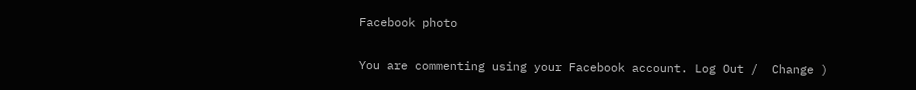Facebook photo

You are commenting using your Facebook account. Log Out /  Change )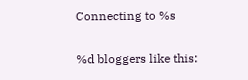Connecting to %s

%d bloggers like this: